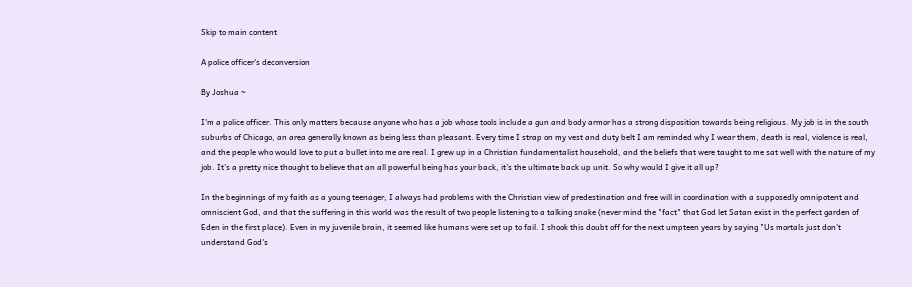Skip to main content

A police officer's deconversion

By Joshua ~

I'm a police officer. This only matters because anyone who has a job whose tools include a gun and body armor has a strong disposition towards being religious. My job is in the south suburbs of Chicago, an area generally known as being less than pleasant. Every time I strap on my vest and duty belt I am reminded why I wear them, death is real, violence is real, and the people who would love to put a bullet into me are real. I grew up in a Christian fundamentalist household, and the beliefs that were taught to me sat well with the nature of my job. It's a pretty nice thought to believe that an all powerful being has your back, it's the ultimate back up unit. So why would I give it all up?

In the beginnings of my faith as a young teenager, I always had problems with the Christian view of predestination and free will in coordination with a supposedly omnipotent and omniscient God, and that the suffering in this world was the result of two people listening to a talking snake (never mind the "fact" that God let Satan exist in the perfect garden of Eden in the first place). Even in my juvenile brain, it seemed like humans were set up to fail. I shook this doubt off for the next umpteen years by saying "Us mortals just don't understand God's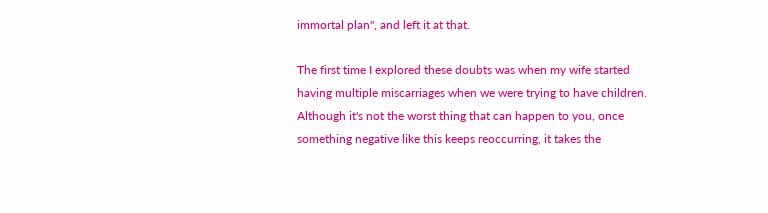immortal plan", and left it at that.

The first time I explored these doubts was when my wife started having multiple miscarriages when we were trying to have children. Although it's not the worst thing that can happen to you, once something negative like this keeps reoccurring, it takes the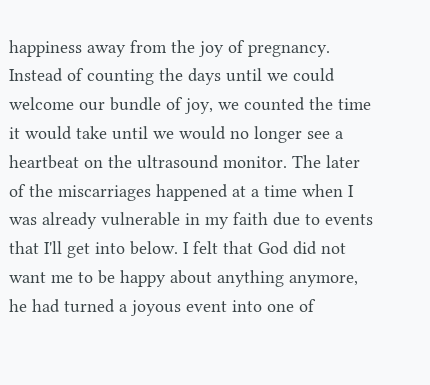happiness away from the joy of pregnancy. Instead of counting the days until we could welcome our bundle of joy, we counted the time it would take until we would no longer see a heartbeat on the ultrasound monitor. The later of the miscarriages happened at a time when I was already vulnerable in my faith due to events that I'll get into below. I felt that God did not want me to be happy about anything anymore, he had turned a joyous event into one of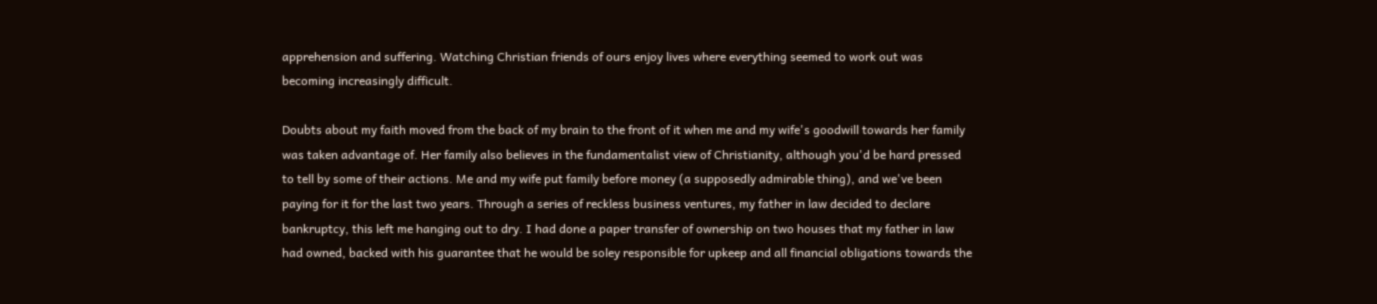apprehension and suffering. Watching Christian friends of ours enjoy lives where everything seemed to work out was becoming increasingly difficult.

Doubts about my faith moved from the back of my brain to the front of it when me and my wife's goodwill towards her family was taken advantage of. Her family also believes in the fundamentalist view of Christianity, although you'd be hard pressed to tell by some of their actions. Me and my wife put family before money (a supposedly admirable thing), and we've been paying for it for the last two years. Through a series of reckless business ventures, my father in law decided to declare bankruptcy, this left me hanging out to dry. I had done a paper transfer of ownership on two houses that my father in law had owned, backed with his guarantee that he would be soley responsible for upkeep and all financial obligations towards the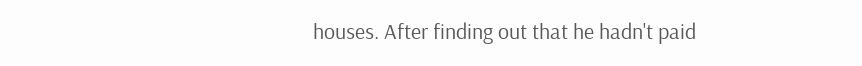houses. After finding out that he hadn't paid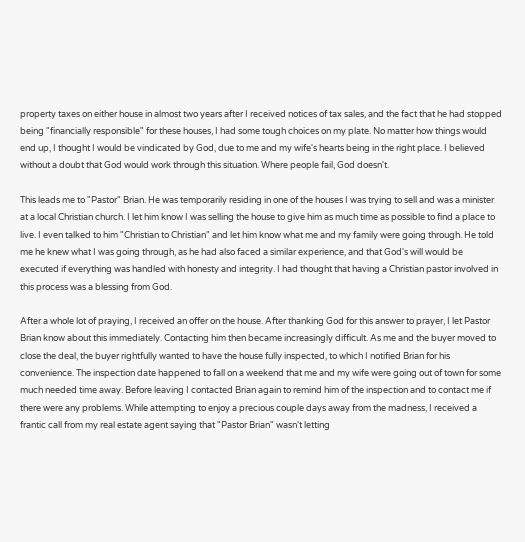property taxes on either house in almost two years after I received notices of tax sales, and the fact that he had stopped being "financially responsible" for these houses, I had some tough choices on my plate. No matter how things would end up, I thought I would be vindicated by God, due to me and my wife's hearts being in the right place. I believed without a doubt that God would work through this situation. Where people fail, God doesn't.

This leads me to "Pastor" Brian. He was temporarily residing in one of the houses I was trying to sell and was a minister at a local Christian church. I let him know I was selling the house to give him as much time as possible to find a place to live. I even talked to him "Christian to Christian" and let him know what me and my family were going through. He told me he knew what I was going through, as he had also faced a similar experience, and that God's will would be executed if everything was handled with honesty and integrity. I had thought that having a Christian pastor involved in this process was a blessing from God.

After a whole lot of praying, I received an offer on the house. After thanking God for this answer to prayer, I let Pastor Brian know about this immediately. Contacting him then became increasingly difficult. As me and the buyer moved to close the deal, the buyer rightfully wanted to have the house fully inspected, to which I notified Brian for his convenience. The inspection date happened to fall on a weekend that me and my wife were going out of town for some much needed time away. Before leaving I contacted Brian again to remind him of the inspection and to contact me if there were any problems. While attempting to enjoy a precious couple days away from the madness, I received a frantic call from my real estate agent saying that "Pastor Brian" wasn't letting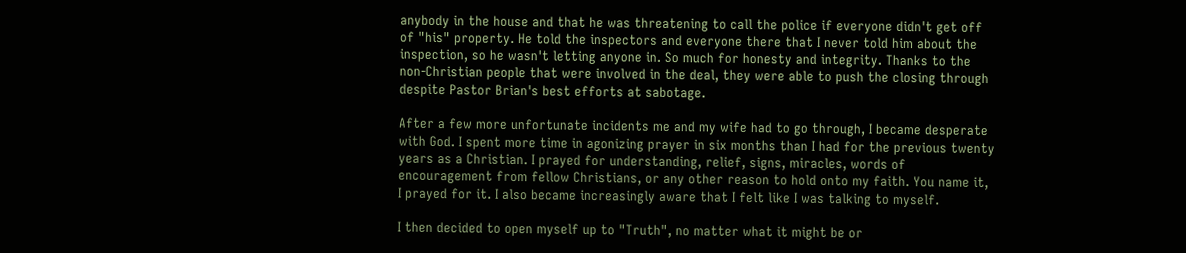anybody in the house and that he was threatening to call the police if everyone didn't get off of "his" property. He told the inspectors and everyone there that I never told him about the inspection, so he wasn't letting anyone in. So much for honesty and integrity. Thanks to the non-Christian people that were involved in the deal, they were able to push the closing through despite Pastor Brian's best efforts at sabotage.

After a few more unfortunate incidents me and my wife had to go through, I became desperate with God. I spent more time in agonizing prayer in six months than I had for the previous twenty years as a Christian. I prayed for understanding, relief, signs, miracles, words of encouragement from fellow Christians, or any other reason to hold onto my faith. You name it, I prayed for it. I also became increasingly aware that I felt like I was talking to myself.

I then decided to open myself up to "Truth", no matter what it might be or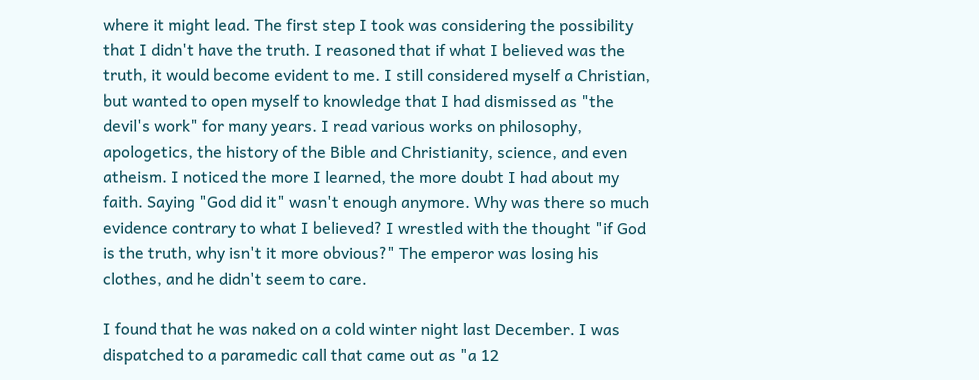where it might lead. The first step I took was considering the possibility that I didn't have the truth. I reasoned that if what I believed was the truth, it would become evident to me. I still considered myself a Christian, but wanted to open myself to knowledge that I had dismissed as "the devil's work" for many years. I read various works on philosophy, apologetics, the history of the Bible and Christianity, science, and even atheism. I noticed the more I learned, the more doubt I had about my faith. Saying "God did it" wasn't enough anymore. Why was there so much evidence contrary to what I believed? I wrestled with the thought "if God is the truth, why isn't it more obvious?" The emperor was losing his clothes, and he didn't seem to care.

I found that he was naked on a cold winter night last December. I was dispatched to a paramedic call that came out as "a 12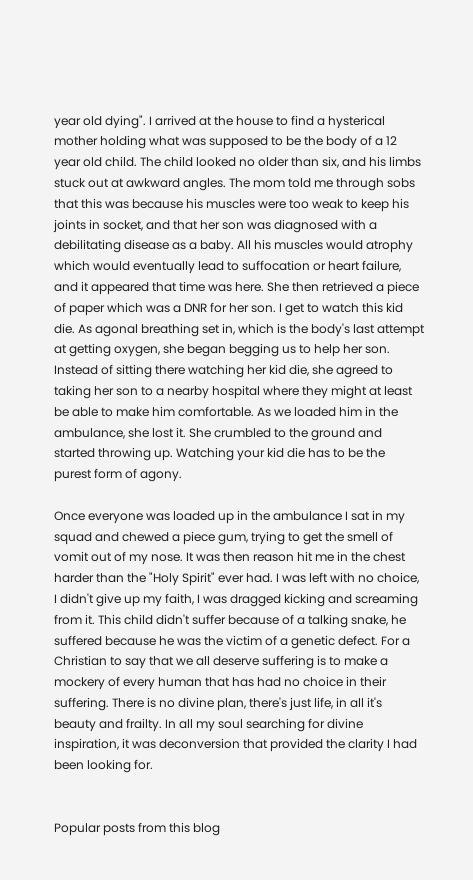year old dying". I arrived at the house to find a hysterical mother holding what was supposed to be the body of a 12 year old child. The child looked no older than six, and his limbs stuck out at awkward angles. The mom told me through sobs that this was because his muscles were too weak to keep his joints in socket, and that her son was diagnosed with a debilitating disease as a baby. All his muscles would atrophy which would eventually lead to suffocation or heart failure, and it appeared that time was here. She then retrieved a piece of paper which was a DNR for her son. I get to watch this kid die. As agonal breathing set in, which is the body's last attempt at getting oxygen, she began begging us to help her son. Instead of sitting there watching her kid die, she agreed to taking her son to a nearby hospital where they might at least be able to make him comfortable. As we loaded him in the ambulance, she lost it. She crumbled to the ground and started throwing up. Watching your kid die has to be the purest form of agony.

Once everyone was loaded up in the ambulance I sat in my squad and chewed a piece gum, trying to get the smell of vomit out of my nose. It was then reason hit me in the chest harder than the "Holy Spirit" ever had. I was left with no choice, I didn't give up my faith, I was dragged kicking and screaming from it. This child didn't suffer because of a talking snake, he suffered because he was the victim of a genetic defect. For a Christian to say that we all deserve suffering is to make a mockery of every human that has had no choice in their suffering. There is no divine plan, there's just life, in all it's beauty and frailty. In all my soul searching for divine inspiration, it was deconversion that provided the clarity I had been looking for.


Popular posts from this blog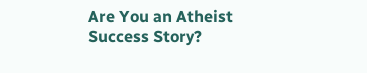Are You an Atheist Success Story?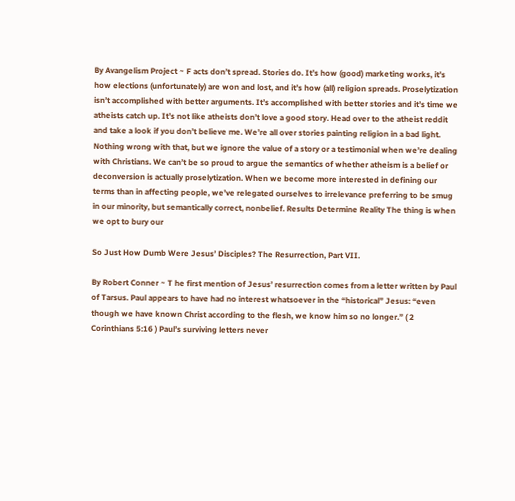By Avangelism Project ~ F acts don’t spread. Stories do. It’s how (good) marketing works, it’s how elections (unfortunately) are won and lost, and it’s how (all) religion spreads. Proselytization isn’t accomplished with better arguments. It’s accomplished with better stories and it’s time we atheists catch up. It’s not like atheists don’t love a good story. Head over to the atheist reddit and take a look if you don’t believe me. We’re all over stories painting religion in a bad light. Nothing wrong with that, but we ignore the value of a story or a testimonial when we’re dealing with Christians. We can’t be so proud to argue the semantics of whether atheism is a belief or deconversion is actually proselytization. When we become more interested in defining our terms than in affecting people, we’ve relegated ourselves to irrelevance preferring to be smug in our minority, but semantically correct, nonbelief. Results Determine Reality The thing is when we opt to bury our

So Just How Dumb Were Jesus’ Disciples? The Resurrection, Part VII.

By Robert Conner ~ T he first mention of Jesus’ resurrection comes from a letter written by Paul of Tarsus. Paul appears to have had no interest whatsoever in the “historical” Jesus: “even though we have known Christ according to the flesh, we know him so no longer.” ( 2 Corinthians 5:16 ) Paul’s surviving letters never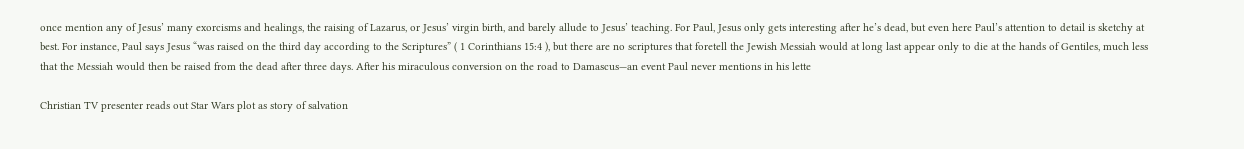once mention any of Jesus’ many exorcisms and healings, the raising of Lazarus, or Jesus’ virgin birth, and barely allude to Jesus’ teaching. For Paul, Jesus only gets interesting after he’s dead, but even here Paul’s attention to detail is sketchy at best. For instance, Paul says Jesus “was raised on the third day according to the Scriptures” ( 1 Corinthians 15:4 ), but there are no scriptures that foretell the Jewish Messiah would at long last appear only to die at the hands of Gentiles, much less that the Messiah would then be raised from the dead after three days. After his miraculous conversion on the road to Damascus—an event Paul never mentions in his lette

Christian TV presenter reads out Star Wars plot as story of salvation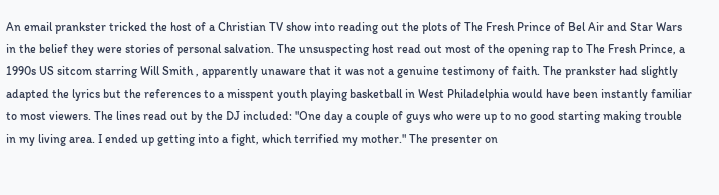An email prankster tricked the host of a Christian TV show into reading out the plots of The Fresh Prince of Bel Air and Star Wars in the belief they were stories of personal salvation. The unsuspecting host read out most of the opening rap to The Fresh Prince, a 1990s US sitcom starring Will Smith , apparently unaware that it was not a genuine testimony of faith. The prankster had slightly adapted the lyrics but the references to a misspent youth playing basketball in West Philadelphia would have been instantly familiar to most viewers. The lines read out by the DJ included: "One day a couple of guys who were up to no good starting making trouble in my living area. I ended up getting into a fight, which terrified my mother." The presenter on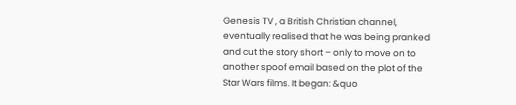Genesis TV , a British Christian channel, eventually realised that he was being pranked and cut the story short – only to move on to another spoof email based on the plot of the Star Wars films. It began: &quo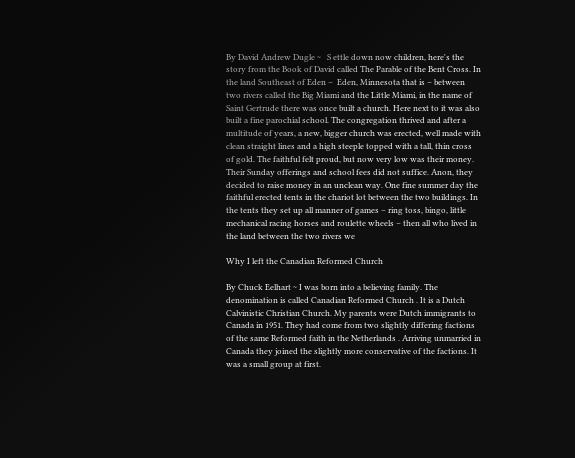By David Andrew Dugle ~   S ettle down now children, here's the story from the Book of David called The Parable of the Bent Cross. In the land Southeast of Eden –  Eden, Minnesota that is – between two rivers called the Big Miami and the Little Miami, in the name of Saint Gertrude there was once built a church. Here next to it was also built a fine parochial school. The congregation thrived and after a multitude of years, a new, bigger church was erected, well made with clean straight lines and a high steeple topped with a tall, thin cross of gold. The faithful felt proud, but now very low was their money. Their Sunday offerings and school fees did not suffice. Anon, they decided to raise money in an unclean way. One fine summer day the faithful erected tents in the chariot lot between the two buildings. In the tents they set up all manner of games – ring toss, bingo, little mechanical racing horses and roulette wheels – then all who lived in the land between the two rivers we

Why I left the Canadian Reformed Church

By Chuck Eelhart ~ I was born into a believing family. The denomination is called Canadian Reformed Church . It is a Dutch Calvinistic Christian Church. My parents were Dutch immigrants to Canada in 1951. They had come from two slightly differing factions of the same Reformed faith in the Netherlands . Arriving unmarried in Canada they joined the slightly more conservative of the factions. It was a small group at first.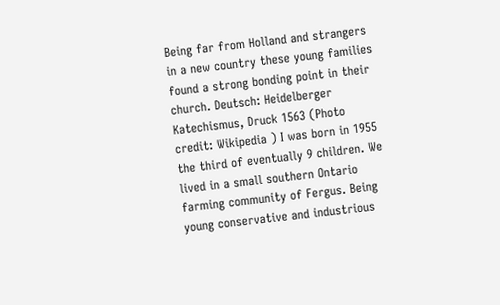Being far from Holland and strangers in a new country these young families found a strong bonding point in their church. Deutsch: Heidelberger Katechismus, Druck 1563 (Photo credit: Wikipedia ) I was born in 1955 the third of eventually 9 children. We lived in a small southern Ontario farming community of Fergus. Being young conservative and industrious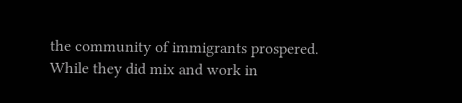the community of immigrants prospered. While they did mix and work in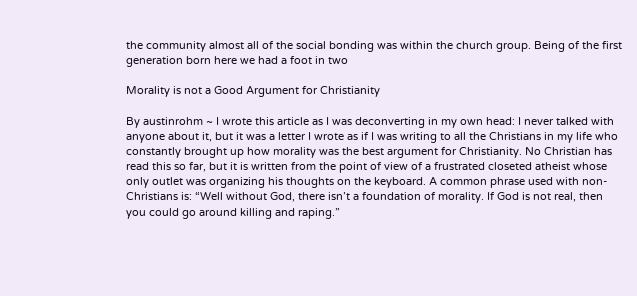the community almost all of the social bonding was within the church group. Being of the first generation born here we had a foot in two

Morality is not a Good Argument for Christianity

By austinrohm ~ I wrote this article as I was deconverting in my own head: I never talked with anyone about it, but it was a letter I wrote as if I was writing to all the Christians in my life who constantly brought up how morality was the best argument for Christianity. No Christian has read this so far, but it is written from the point of view of a frustrated closeted atheist whose only outlet was organizing his thoughts on the keyboard. A common phrase used with non-Christians is: “Well without God, there isn’t a foundation of morality. If God is not real, then you could go around killing and raping.”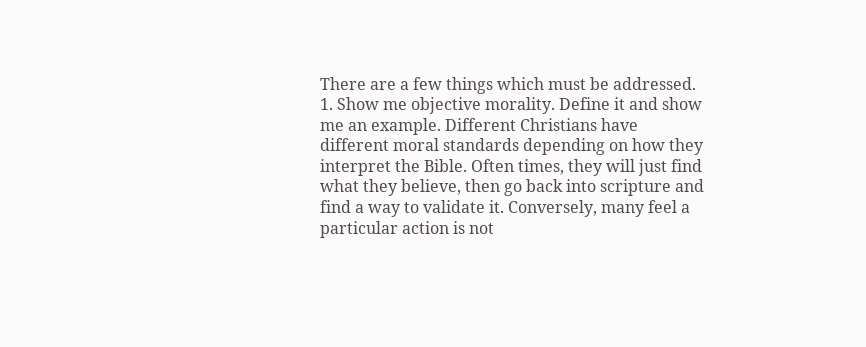There are a few things which must be addressed. 1. Show me objective morality. Define it and show me an example. Different Christians have different moral standards depending on how they interpret the Bible. Often times, they will just find what they believe, then go back into scripture and find a way to validate it. Conversely, many feel a particular action is not